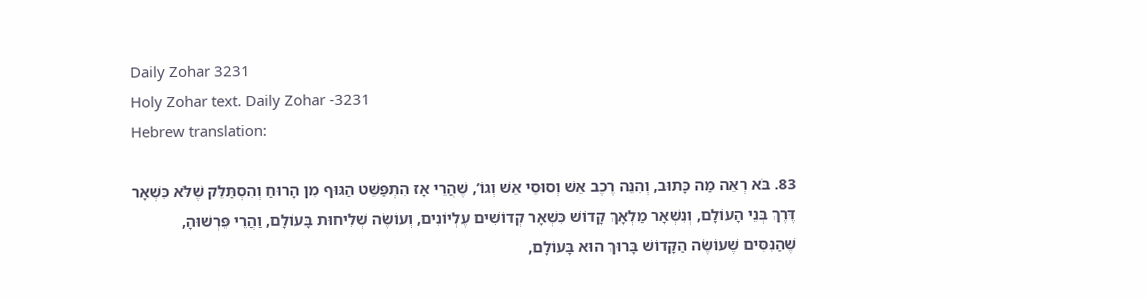Daily Zohar 3231
Holy Zohar text. Daily Zohar -3231
Hebrew translation:

83. בֹּא רְאֵה מַה כָּתוּב, וְהִנֵּה רֶכֶב אֵשׁ וְסוּסֵי אֵשׁ וְגוֹ’, שֶׁהֲרֵי אָז הִתְפַּשֵּׁט הַגּוּף מִן הָרוּחַ וְהִסְתַּלֵּק שֶׁלֹּא כִּשְׁאָר דֶּרֶךְ בְּנֵי הָעוֹלָם, וְנִשְׁאָר מַלְאָךְ קָדוֹשׁ כִּשְׁאָר קְדוֹשִׁים עֶלְיוֹנִים, וְעוֹשֶׂה שְׁלִיחוּת בָּעוֹלָם, וַהֲרֵי פֵּרְשׁוּהָ, שֶׁהַנִּסִּים שֶׁעוֹשֶׂה הַקָּדוֹשׁ בָּרוּךְ הוּא בָּעוֹלָם,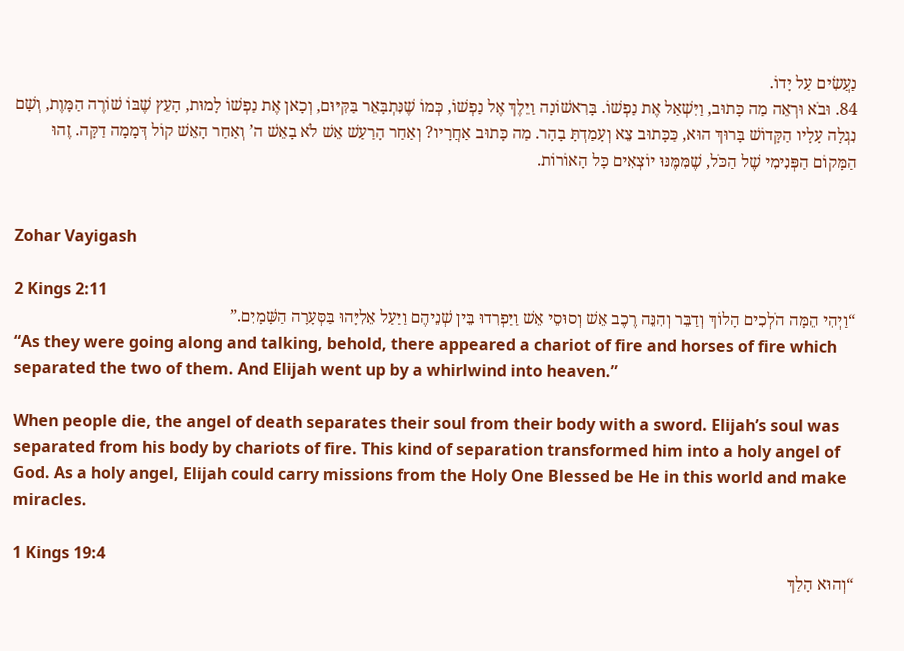נַעֲשִׂים עַל יָדוֹ.
84. וּבֹא וּרְאֵה מַה כָּתוּב, וַיִּשְׁאַל אֶת נַפְשׁוֹ. בָּרִאשׁוֹנָה וַיֵּלֶךְ אֶל נַפְשׁוֹ, כְּמוֹ שֶׁנִּתְבָּאֵר בַּקִּיּוּם, וְכָאן אֶת נַפְשׁוֹ לָמוּת, הָעֵץ שֶׁבּוֹ שׁוֹרֶה הַמָּוֶת, וְשָׁם נִגְלָה עָלָיו הַקָּדוֹשׁ בָּרוּךְ הוּא, כַּכָּתוּב צֵא וְעָמַדְתָּ בָהָר. מַה כָּתוּב אַחֲרָיו? וְאַחַר הָרַעַשׁ אֵשׁ לֹא בָאֵשׁ ה’ וְאַחַר הָאֵשׁ קוֹל דְּמָמָה דַקָּה. זֶהוּ הַמָּקוֹם הַפְּנִימִי שֶׁל הַכֹּל, שֶׁמִּמֶּנּוּ יוֹצְאִים כָּל הָאוֹרוֹת.


Zohar Vayigash

2 Kings 2:11
“וַיְהִי הֵמָּה הֹלְכִים הָלוֹךְ וְדַבֵּר וְהִנֵּה רֶכֶב אֵשׁ וְסוּסֵי אֵשׁ וַיַּפְרִדוּ בֵּין שְׁנֵיהֶם וַיַּעַל אֵלִיָּהוּ בַּסְּעָרָה הַשָּׁמָיִם.”
“As they were going along and talking, behold, there appeared a chariot of fire and horses of fire which separated the two of them. And Elijah went up by a whirlwind into heaven.”

When people die, the angel of death separates their soul from their body with a sword. Elijah’s soul was separated from his body by chariots of fire. This kind of separation transformed him into a holy angel of God. As a holy angel, Elijah could carry missions from the Holy One Blessed be He in this world and make miracles.

1 Kings 19:4
“וְהוּא הָלַךְ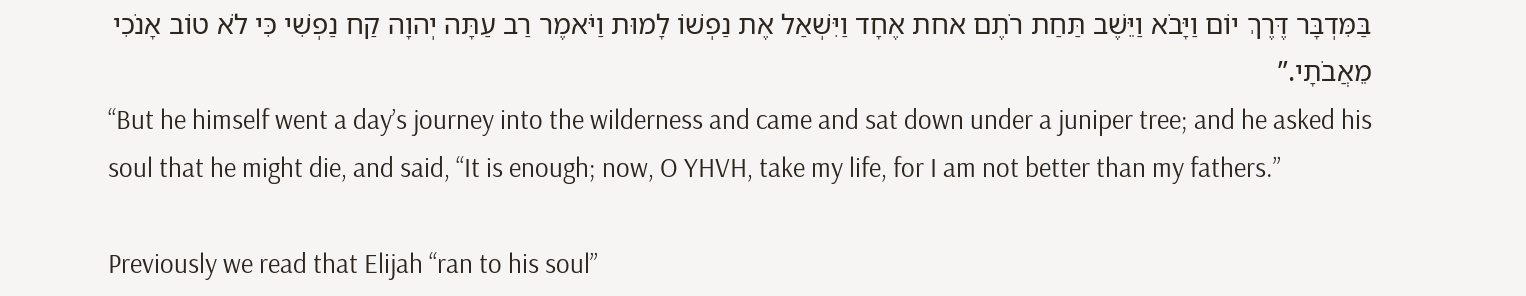בַּמִּדְבָּר דֶּרֶךְ יוֹם וַיָּבֹא וַיֵּשֶׁב תַּחַת רֹתֶם אחת אֶחָד וַיִּשְׁאַל אֶת נַפְשׁוֹ לָמוּת וַיֹּאמֶר רַב עַתָּה יְהוָה קַח נַפְשִׁי כִּי לֹא טוֹב אָנֹכִי מֵאֲבֹתָי.”
“But he himself went a day’s journey into the wilderness and came and sat down under a juniper tree; and he asked his soul that he might die, and said, “It is enough; now, O YHVH, take my life, for I am not better than my fathers.”

Previously we read that Elijah “ran to his soul”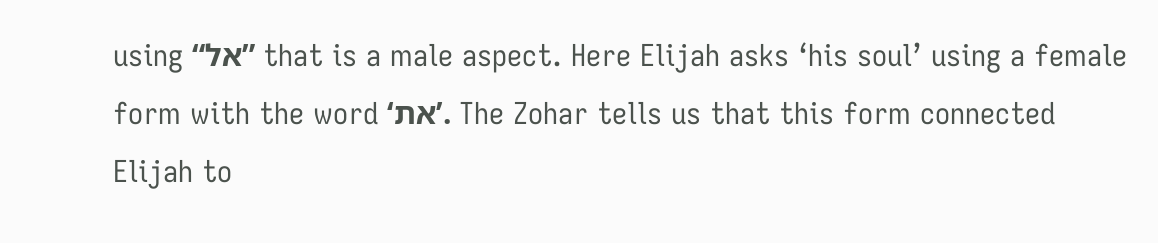using “אל” that is a male aspect. Here Elijah asks ‘his soul’ using a female form with the word ‘את’. The Zohar tells us that this form connected Elijah to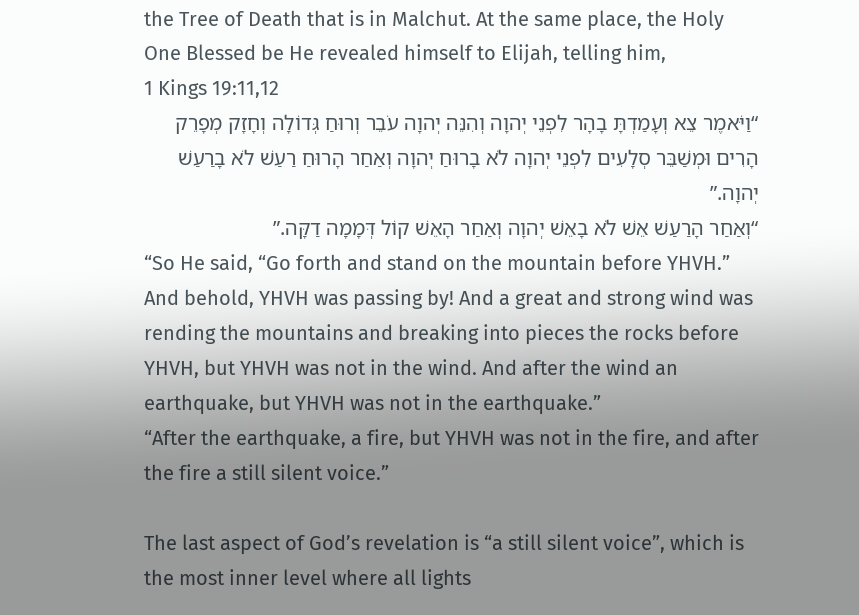the Tree of Death that is in Malchut. At the same place, the Holy One Blessed be He revealed himself to Elijah, telling him,
1 Kings 19:11,12
“וַיֹּאמֶר צֵא וְעָמַדְתָּ בָהָר לִפְנֵי יְהוָה וְהִנֵּה יְהוָה עֹבֵר וְרוּחַ גְּדוֹלָה וְחָזָק מְפָרֵק הָרִים וּמְשַׁבֵּר סְלָעִים לִפְנֵי יְהוָה לֹא בָרוּחַ יְהוָה וְאַחַר הָרוּחַ רַעַשׁ לֹא בָרַעַשׁ יְהוָה.”
“וְאַחַר הָרַעַשׁ אֵשׁ לֹא בָאֵשׁ יְהוָה וְאַחַר הָאֵשׁ קוֹל דְּמָמָה דַקָּה.”
“So He said, “Go forth and stand on the mountain before YHVH.” And behold, YHVH was passing by! And a great and strong wind was rending the mountains and breaking into pieces the rocks before YHVH, but YHVH was not in the wind. And after the wind an earthquake, but YHVH was not in the earthquake.”
“After the earthquake, a fire, but YHVH was not in the fire, and after the fire a still silent voice.”

The last aspect of God’s revelation is “a still silent voice”, which is the most inner level where all lights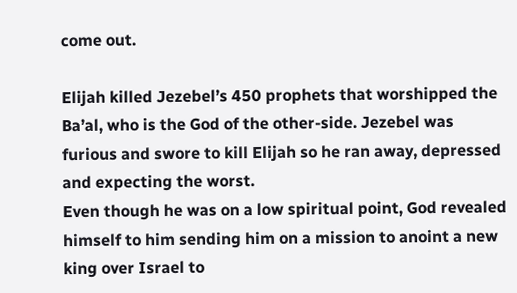come out.

Elijah killed Jezebel’s 450 prophets that worshipped the Ba’al, who is the God of the other-side. Jezebel was furious and swore to kill Elijah so he ran away, depressed and expecting the worst.
Even though he was on a low spiritual point, God revealed himself to him sending him on a mission to anoint a new king over Israel to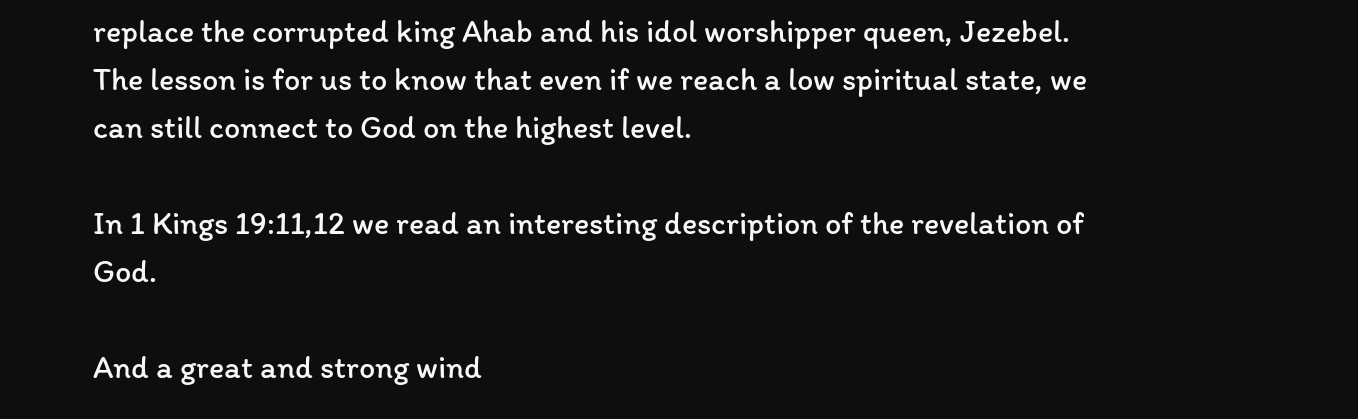replace the corrupted king Ahab and his idol worshipper queen, Jezebel.
The lesson is for us to know that even if we reach a low spiritual state, we can still connect to God on the highest level.

In 1 Kings 19:11,12 we read an interesting description of the revelation of God.

And a great and strong wind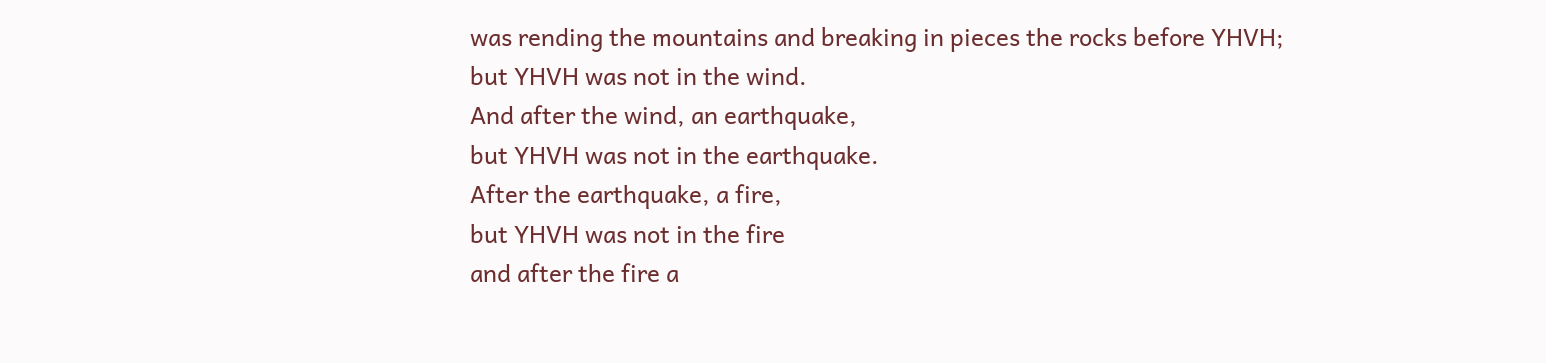was rending the mountains and breaking in pieces the rocks before YHVH;
but YHVH was not in the wind.
And after the wind, an earthquake,
but YHVH was not in the earthquake.
After the earthquake, a fire,
but YHVH was not in the fire
and after the fire a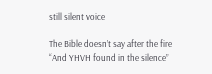still silent voice

The Bible doesn’t say after the fire “And YHVH found in the silence”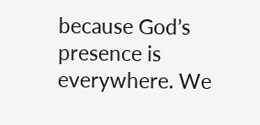because God’s presence is everywhere. We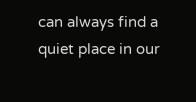can always find a quiet place in our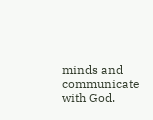minds and communicate with God.